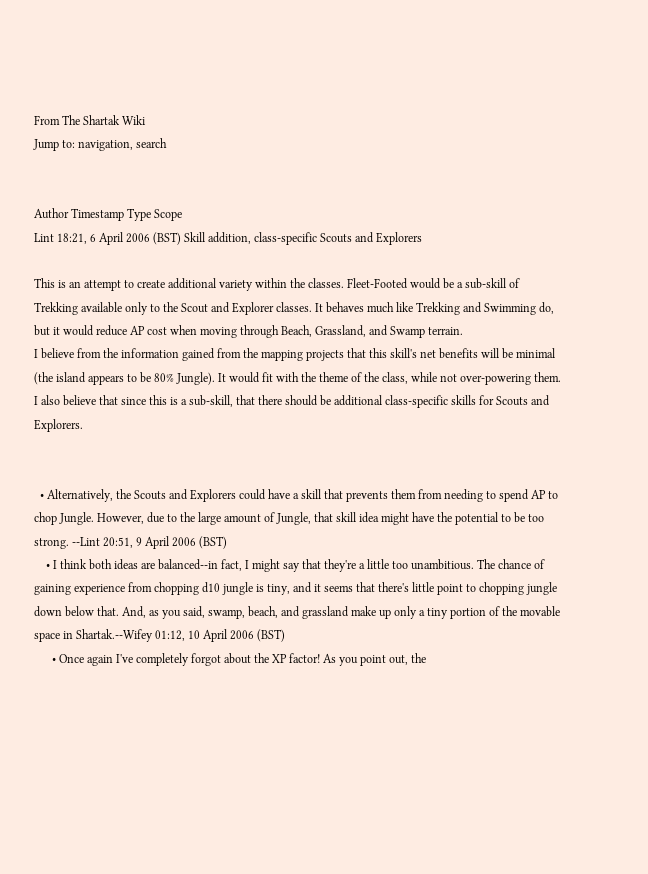From The Shartak Wiki
Jump to: navigation, search


Author Timestamp Type Scope
Lint 18:21, 6 April 2006 (BST) Skill addition, class-specific Scouts and Explorers

This is an attempt to create additional variety within the classes. Fleet-Footed would be a sub-skill of Trekking available only to the Scout and Explorer classes. It behaves much like Trekking and Swimming do, but it would reduce AP cost when moving through Beach, Grassland, and Swamp terrain.
I believe from the information gained from the mapping projects that this skill's net benefits will be minimal (the island appears to be 80% Jungle). It would fit with the theme of the class, while not over-powering them. I also believe that since this is a sub-skill, that there should be additional class-specific skills for Scouts and Explorers.


  • Alternatively, the Scouts and Explorers could have a skill that prevents them from needing to spend AP to chop Jungle. However, due to the large amount of Jungle, that skill idea might have the potential to be too strong. --Lint 20:51, 9 April 2006 (BST)
    • I think both ideas are balanced--in fact, I might say that they're a little too unambitious. The chance of gaining experience from chopping d10 jungle is tiny, and it seems that there's little point to chopping jungle down below that. And, as you said, swamp, beach, and grassland make up only a tiny portion of the movable space in Shartak.--Wifey 01:12, 10 April 2006 (BST)
      • Once again I've completely forgot about the XP factor! As you point out, the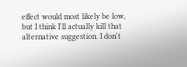effect would most likely be low, but I think I'll actually kill that alternative suggestion. I don't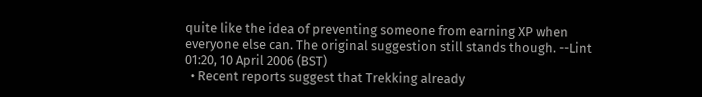quite like the idea of preventing someone from earning XP when everyone else can. The original suggestion still stands though. --Lint 01:20, 10 April 2006 (BST)
  • Recent reports suggest that Trekking already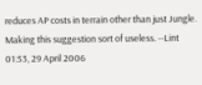reduces AP costs in terrain other than just Jungle. Making this suggestion sort of useless. --Lint 01:53, 29 April 2006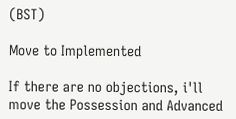(BST)

Move to Implemented

If there are no objections, i'll move the Possession and Advanced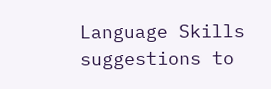Language Skills suggestions to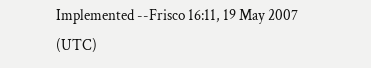Implemented --Frisco 16:11, 19 May 2007 (UTC)